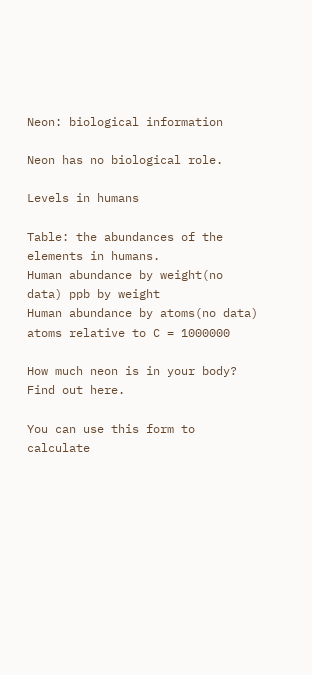Neon: biological information

Neon has no biological role.

Levels in humans

Table: the abundances of the elements in humans.
Human abundance by weight(no data) ppb by weight
Human abundance by atoms(no data) atoms relative to C = 1000000

How much neon is in your body? Find out here.

You can use this form to calculate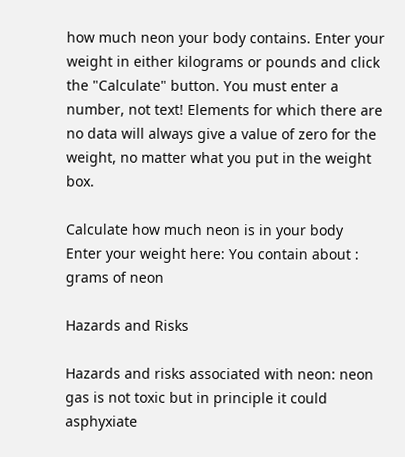how much neon your body contains. Enter your weight in either kilograms or pounds and click the "Calculate" button. You must enter a number, not text! Elements for which there are no data will always give a value of zero for the weight, no matter what you put in the weight box.

Calculate how much neon is in your body
Enter your weight here: You contain about : grams of neon

Hazards and Risks

Hazards and risks associated with neon: neon gas is not toxic but in principle it could asphyxiate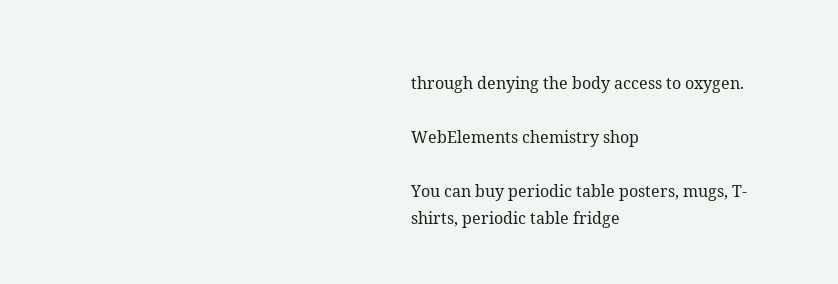through denying the body access to oxygen.

WebElements chemistry shop

You can buy periodic table posters, mugs, T-shirts, periodic table fridge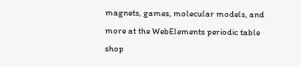magnets, games, molecular models, and more at the WebElements periodic table shop